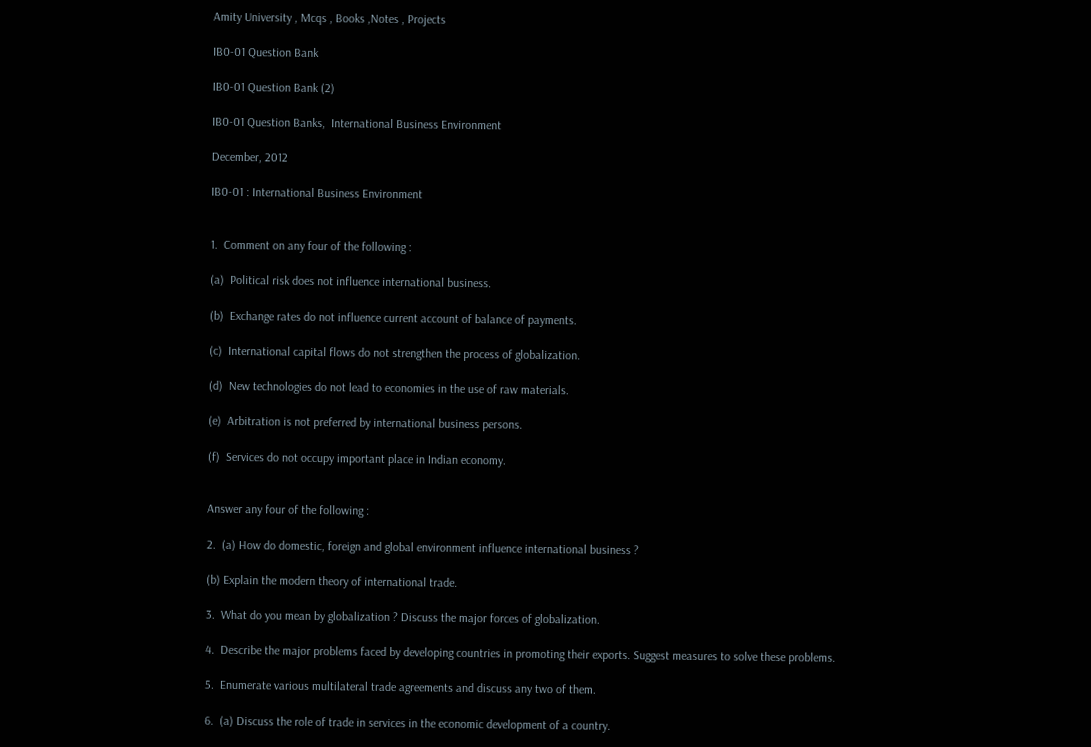Amity University , Mcqs , Books ,Notes , Projects

IB0-01 Question Bank

IB0-01 Question Bank (2)

IB0-01 Question Banks,  International Business Environment

December, 2012

IB0-01 : International Business Environment


1.  Comment on any four of the following :

(a)  Political risk does not influence international business.

(b)  Exchange rates do not influence current account of balance of payments.

(c)  International capital flows do not strengthen the process of globalization.

(d)  New technologies do not lead to economies in the use of raw materials.

(e)  Arbitration is not preferred by international business persons.

(f)  Services do not occupy important place in Indian economy.


Answer any four of the following :

2.  (a) How do domestic, foreign and global environment influence international business ?

(b) Explain the modern theory of international trade.

3.  What do you mean by globalization ? Discuss the major forces of globalization.

4.  Describe the major problems faced by developing countries in promoting their exports. Suggest measures to solve these problems.

5.  Enumerate various multilateral trade agreements and discuss any two of them.

6.  (a) Discuss the role of trade in services in the economic development of a country.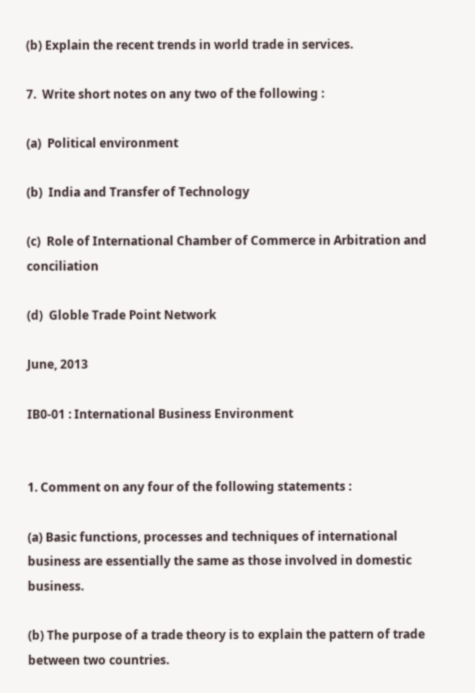(b) Explain the recent trends in world trade in services.

7.  Write short notes on any two of the following :

(a)  Political environment

(b)  India and Transfer of Technology

(c)  Role of International Chamber of Commerce in Arbitration and conciliation

(d)  Globle Trade Point Network

June, 2013

IB0-01 : International Business Environment


1. Comment on any four of the following statements :

(a) Basic functions, processes and techniques of international business are essentially the same as those involved in domestic business.

(b) The purpose of a trade theory is to explain the pattern of trade between two countries.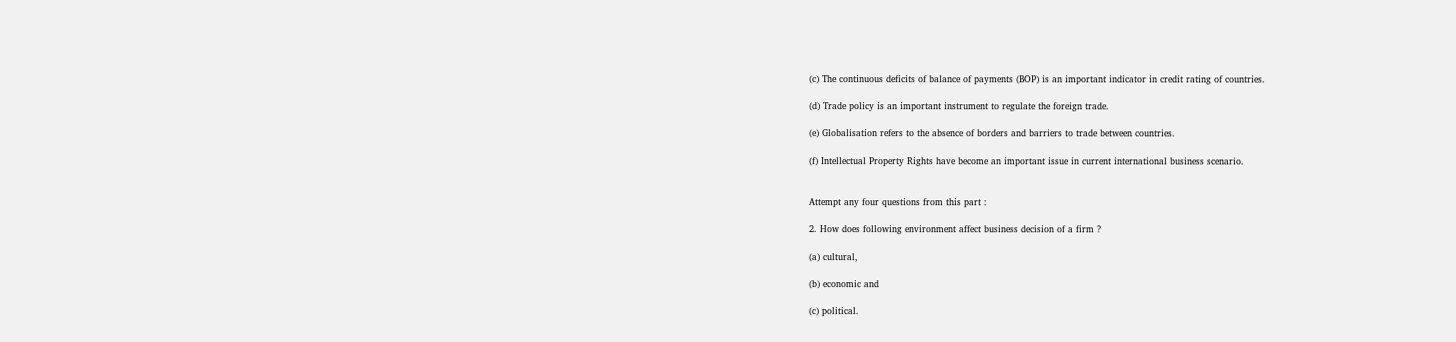(c) The continuous deficits of balance of payments (BOP) is an important indicator in credit rating of countries.

(d) Trade policy is an important instrument to regulate the foreign trade.

(e) Globalisation refers to the absence of borders and barriers to trade between countries.

(f) Intellectual Property Rights have become an important issue in current international business scenario.


Attempt any four questions from this part :

2. How does following environment affect business decision of a firm ?

(a) cultural,

(b) economic and

(c) political.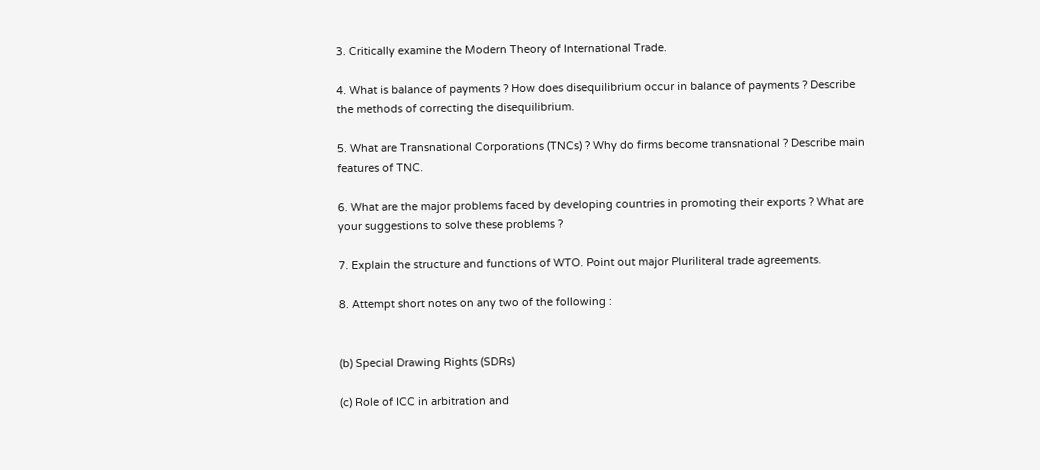3. Critically examine the Modern Theory of International Trade.

4. What is balance of payments ? How does disequilibrium occur in balance of payments ? Describe the methods of correcting the disequilibrium.

5. What are Transnational Corporations (TNCs) ? Why do firms become transnational ? Describe main features of TNC.

6. What are the major problems faced by developing countries in promoting their exports ? What are your suggestions to solve these problems ?

7. Explain the structure and functions of WTO. Point out major Pluriliteral trade agreements.

8. Attempt short notes on any two of the following :


(b) Special Drawing Rights (SDRs)

(c) Role of ICC in arbitration and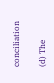conciliation

(d) The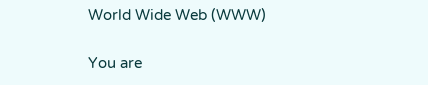World Wide Web (WWW)

You are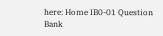here: Home IB0-01 Question Bank